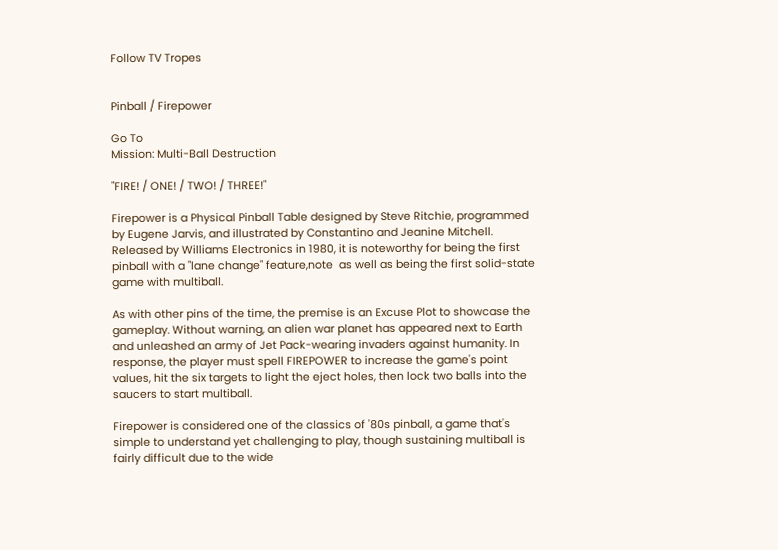Follow TV Tropes


Pinball / Firepower

Go To
Mission: Multi-Ball Destruction

"FIRE! / ONE! / TWO! / THREE!"

Firepower is a Physical Pinball Table designed by Steve Ritchie, programmed by Eugene Jarvis, and illustrated by Constantino and Jeanine Mitchell. Released by Williams Electronics in 1980, it is noteworthy for being the first pinball with a "lane change" feature,note  as well as being the first solid-state game with multiball.

As with other pins of the time, the premise is an Excuse Plot to showcase the gameplay. Without warning, an alien war planet has appeared next to Earth and unleashed an army of Jet Pack-wearing invaders against humanity. In response, the player must spell FIREPOWER to increase the game's point values, hit the six targets to light the eject holes, then lock two balls into the saucers to start multiball.

Firepower is considered one of the classics of '80s pinball, a game that's simple to understand yet challenging to play, though sustaining multiball is fairly difficult due to the wide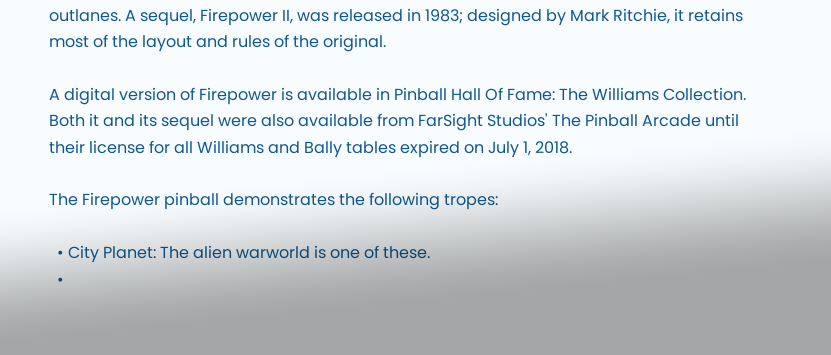outlanes. A sequel, Firepower II, was released in 1983; designed by Mark Ritchie, it retains most of the layout and rules of the original.

A digital version of Firepower is available in Pinball Hall Of Fame: The Williams Collection. Both it and its sequel were also available from FarSight Studios' The Pinball Arcade until their license for all Williams and Bally tables expired on July 1, 2018.

The Firepower pinball demonstrates the following tropes:

  • City Planet: The alien warworld is one of these.
  •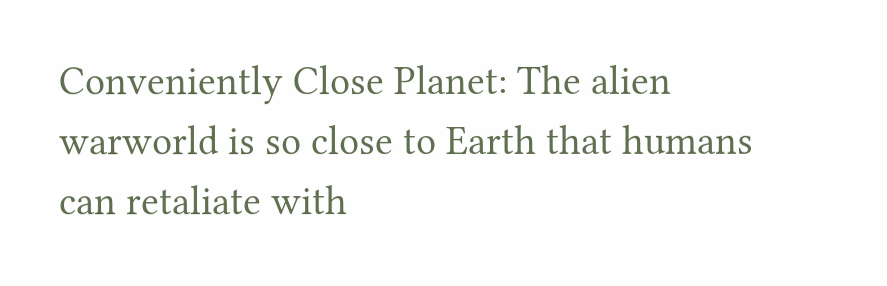Conveniently Close Planet: The alien warworld is so close to Earth that humans can retaliate with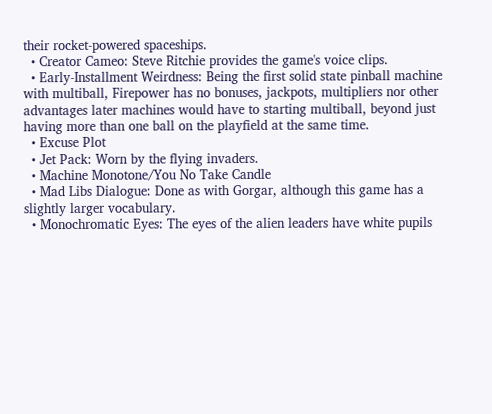their rocket-powered spaceships.
  • Creator Cameo: Steve Ritchie provides the game's voice clips.
  • Early-Installment Weirdness: Being the first solid state pinball machine with multiball, Firepower has no bonuses, jackpots, multipliers nor other advantages later machines would have to starting multiball, beyond just having more than one ball on the playfield at the same time.
  • Excuse Plot
  • Jet Pack: Worn by the flying invaders.
  • Machine Monotone/You No Take Candle
  • Mad Libs Dialogue: Done as with Gorgar, although this game has a slightly larger vocabulary.
  • Monochromatic Eyes: The eyes of the alien leaders have white pupils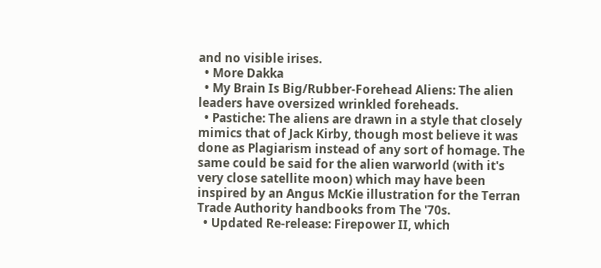and no visible irises.
  • More Dakka
  • My Brain Is Big/Rubber-Forehead Aliens: The alien leaders have oversized wrinkled foreheads.
  • Pastiche: The aliens are drawn in a style that closely mimics that of Jack Kirby, though most believe it was done as Plagiarism instead of any sort of homage. The same could be said for the alien warworld (with it's very close satellite moon) which may have been inspired by an Angus McKie illustration for the Terran Trade Authority handbooks from The '70s.
  • Updated Re-release: Firepower II, which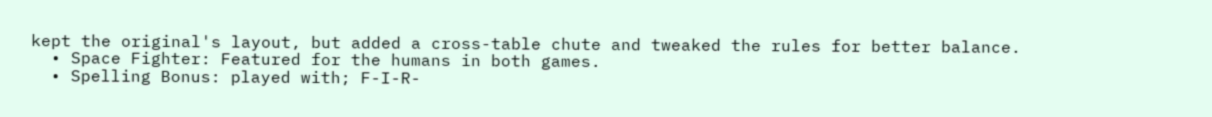kept the original's layout, but added a cross-table chute and tweaked the rules for better balance.
  • Space Fighter: Featured for the humans in both games.
  • Spelling Bonus: played with; F-I-R-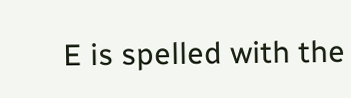E is spelled with the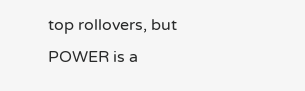top rollovers, but POWER is a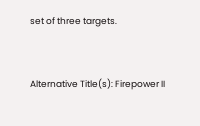set of three targets.


Alternative Title(s): Firepower II